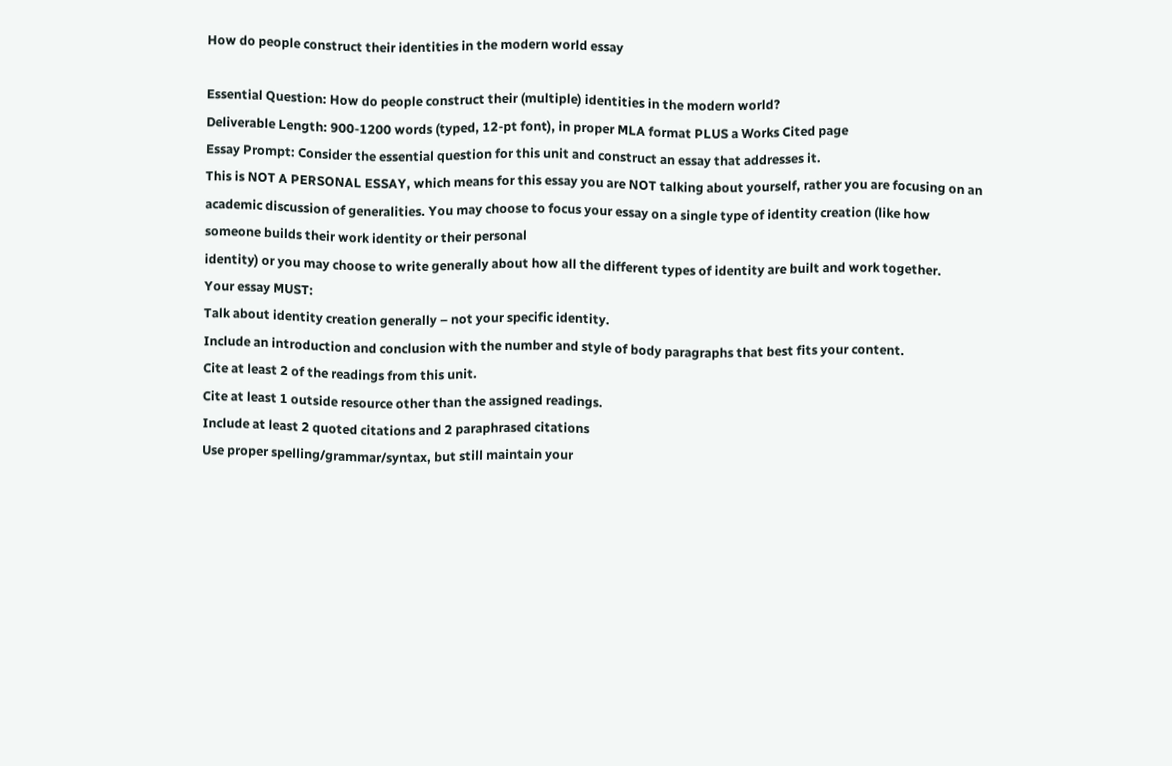How do people construct their identities in the modern world essay

Essential Question: How do people construct their (multiple) identities in the modern world?
Deliverable Length: 900-1200 words (typed, 12-pt font), in proper MLA format PLUS a Works Cited page
Essay Prompt: Consider the essential question for this unit and construct an essay that addresses it.
This is NOT A PERSONAL ESSAY, which means for this essay you are NOT talking about yourself, rather you are focusing on an academic discussion of generalities. You may choose to focus your essay on a single type of identity creation (like how someone builds their work identity or their personal
identity) or you may choose to write generally about how all the different types of identity are built and work together.
Your essay MUST:
Talk about identity creation generally – not your specific identity.
Include an introduction and conclusion with the number and style of body paragraphs that best fits your content.
Cite at least 2 of the readings from this unit.
Cite at least 1 outside resource other than the assigned readings.
Include at least 2 quoted citations and 2 paraphrased citations
Use proper spelling/grammar/syntax, but still maintain your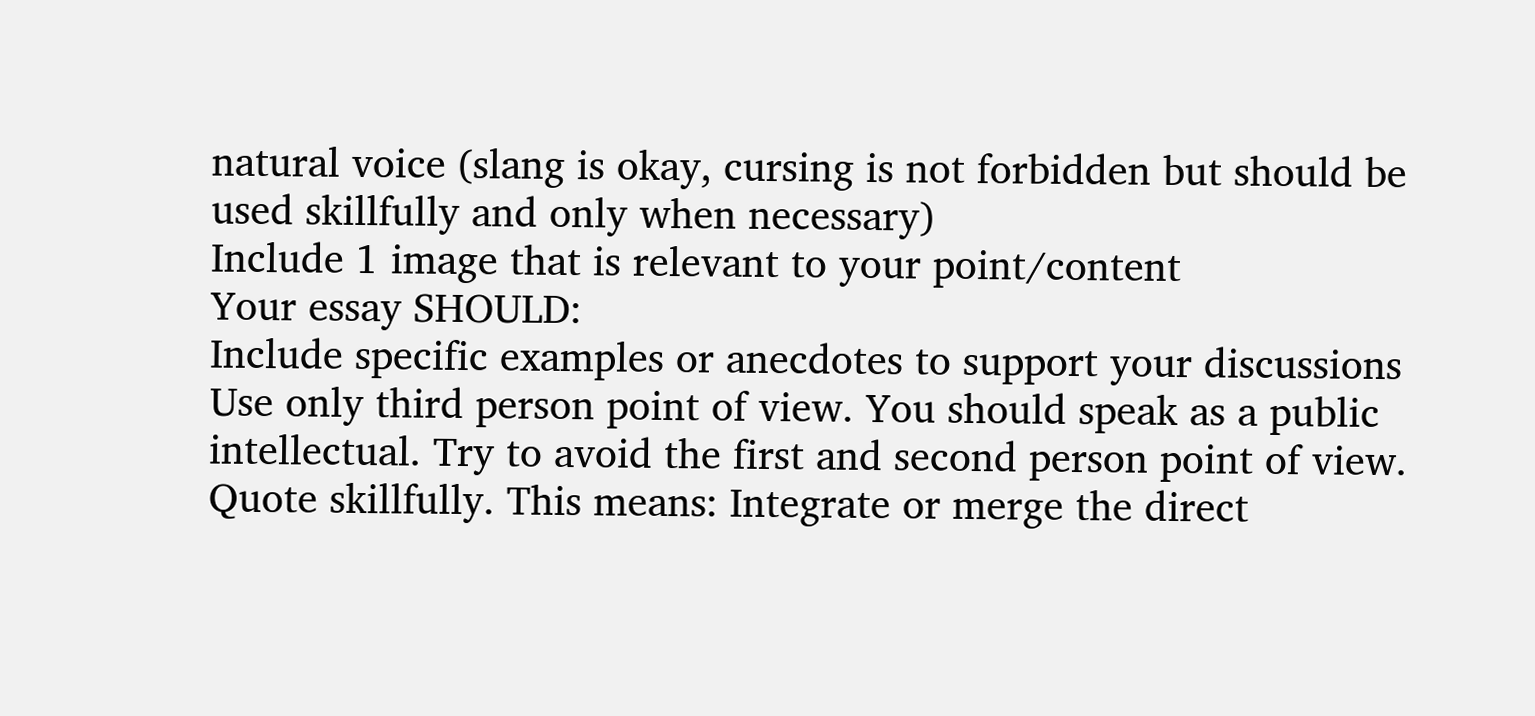natural voice (slang is okay, cursing is not forbidden but should be used skillfully and only when necessary)
Include 1 image that is relevant to your point/content
Your essay SHOULD:
Include specific examples or anecdotes to support your discussions
Use only third person point of view. You should speak as a public intellectual. Try to avoid the first and second person point of view.
Quote skillfully. This means: Integrate or merge the direct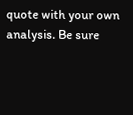quote with your own analysis. Be sure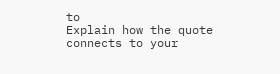to
Explain how the quote connects to your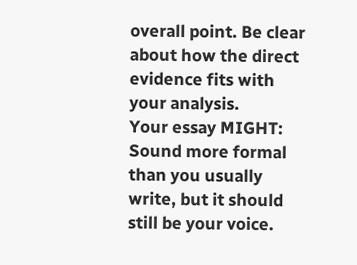overall point. Be clear about how the direct evidence fits with your analysis.
Your essay MIGHT:
Sound more formal than you usually write, but it should still be your voice.